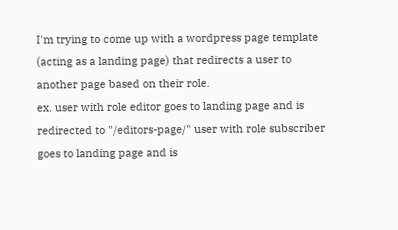I'm trying to come up with a wordpress page template (acting as a landing page) that redirects a user to another page based on their role.
ex. user with role editor goes to landing page and is redirected to "/editors-page/" user with role subscriber goes to landing page and is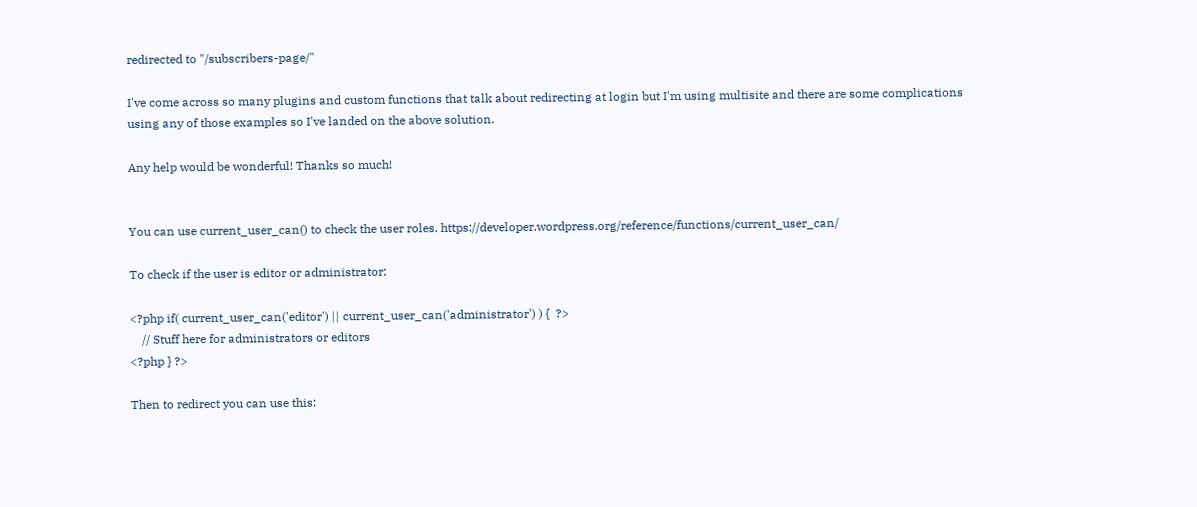redirected to "/subscribers-page/"

I've come across so many plugins and custom functions that talk about redirecting at login but I'm using multisite and there are some complications using any of those examples so I've landed on the above solution.

Any help would be wonderful! Thanks so much!


You can use current_user_can() to check the user roles. https://developer.wordpress.org/reference/functions/current_user_can/

To check if the user is editor or administrator:

<?php if( current_user_can('editor') || current_user_can('administrator') ) {  ?>
    // Stuff here for administrators or editors
<?php } ?>

Then to redirect you can use this: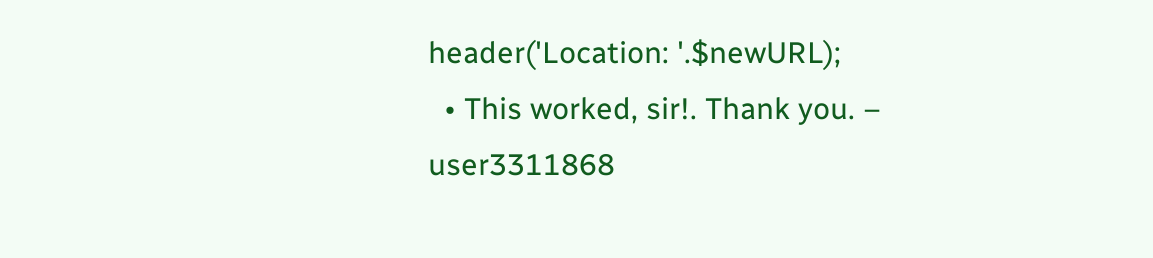header('Location: '.$newURL);
  • This worked, sir!. Thank you. – user3311868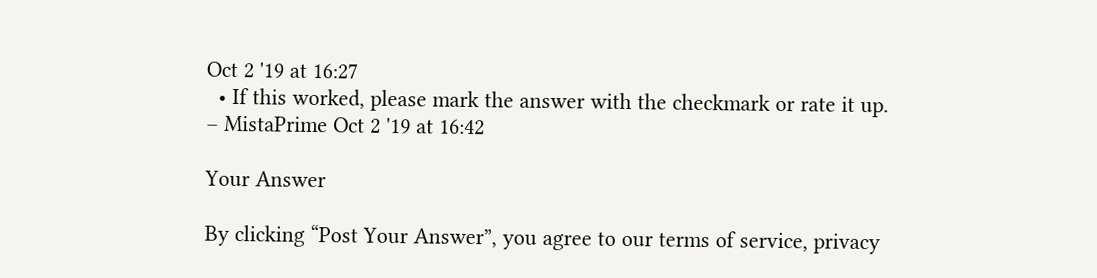Oct 2 '19 at 16:27
  • If this worked, please mark the answer with the checkmark or rate it up. – MistaPrime Oct 2 '19 at 16:42

Your Answer

By clicking “Post Your Answer”, you agree to our terms of service, privacy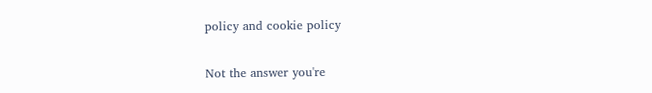policy and cookie policy

Not the answer you're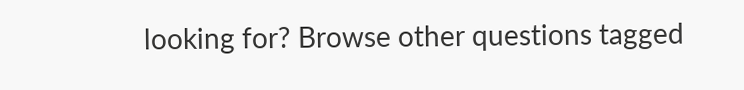looking for? Browse other questions tagged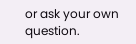or ask your own question.